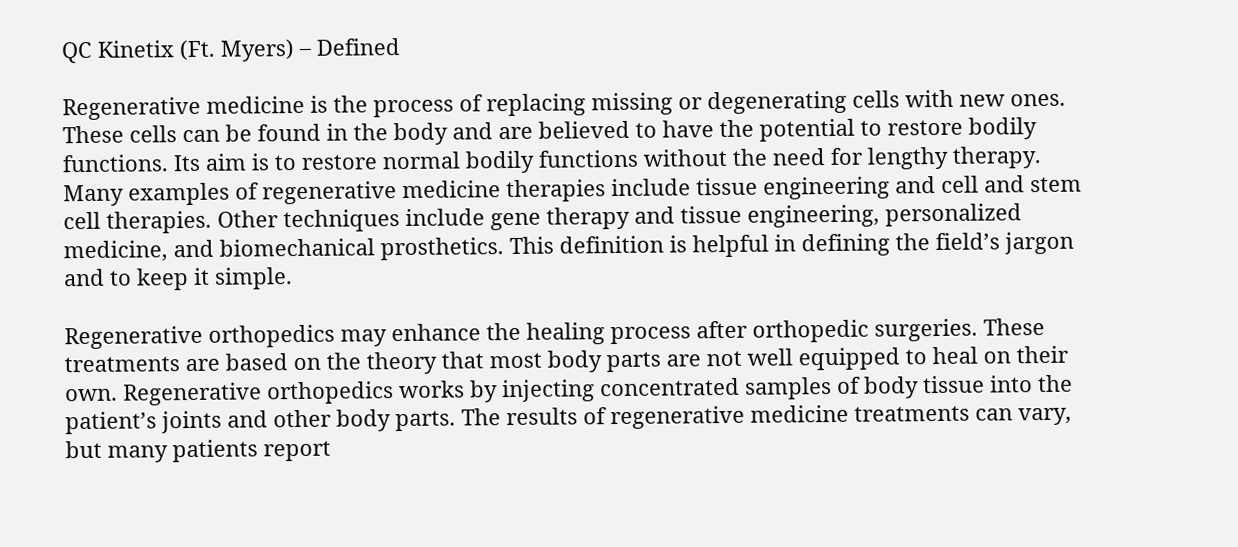QC Kinetix (Ft. Myers) – Defined

Regenerative medicine is the process of replacing missing or degenerating cells with new ones. These cells can be found in the body and are believed to have the potential to restore bodily functions. Its aim is to restore normal bodily functions without the need for lengthy therapy. Many examples of regenerative medicine therapies include tissue engineering and cell and stem cell therapies. Other techniques include gene therapy and tissue engineering, personalized medicine, and biomechanical prosthetics. This definition is helpful in defining the field’s jargon and to keep it simple.

Regenerative orthopedics may enhance the healing process after orthopedic surgeries. These treatments are based on the theory that most body parts are not well equipped to heal on their own. Regenerative orthopedics works by injecting concentrated samples of body tissue into the patient’s joints and other body parts. The results of regenerative medicine treatments can vary, but many patients report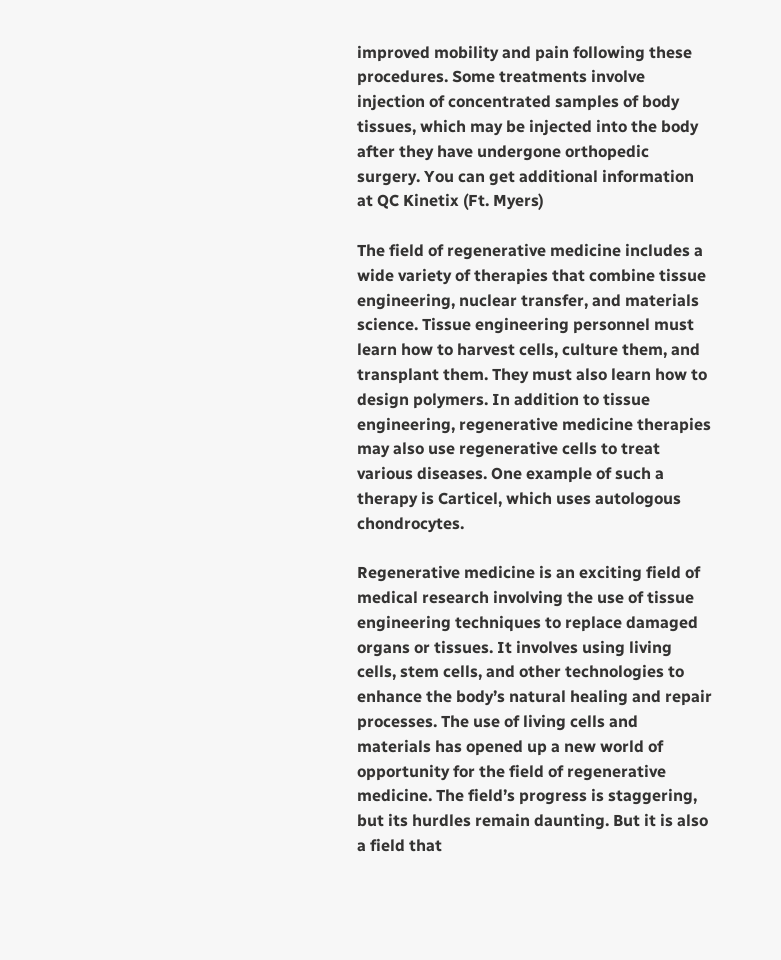improved mobility and pain following these procedures. Some treatments involve injection of concentrated samples of body tissues, which may be injected into the body after they have undergone orthopedic surgery. You can get additional information at QC Kinetix (Ft. Myers)

The field of regenerative medicine includes a wide variety of therapies that combine tissue engineering, nuclear transfer, and materials science. Tissue engineering personnel must learn how to harvest cells, culture them, and transplant them. They must also learn how to design polymers. In addition to tissue engineering, regenerative medicine therapies may also use regenerative cells to treat various diseases. One example of such a therapy is Carticel, which uses autologous chondrocytes.

Regenerative medicine is an exciting field of medical research involving the use of tissue engineering techniques to replace damaged organs or tissues. It involves using living cells, stem cells, and other technologies to enhance the body’s natural healing and repair processes. The use of living cells and materials has opened up a new world of opportunity for the field of regenerative medicine. The field’s progress is staggering, but its hurdles remain daunting. But it is also a field that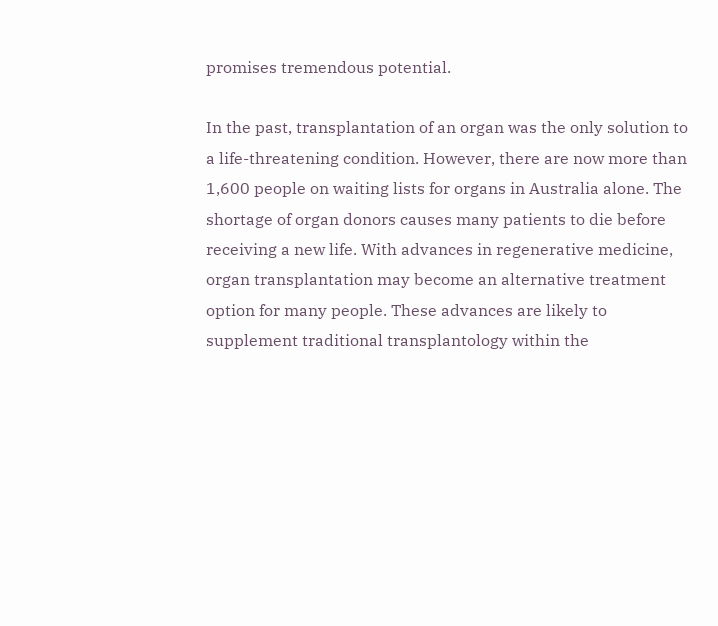promises tremendous potential.

In the past, transplantation of an organ was the only solution to a life-threatening condition. However, there are now more than 1,600 people on waiting lists for organs in Australia alone. The shortage of organ donors causes many patients to die before receiving a new life. With advances in regenerative medicine, organ transplantation may become an alternative treatment option for many people. These advances are likely to supplement traditional transplantology within the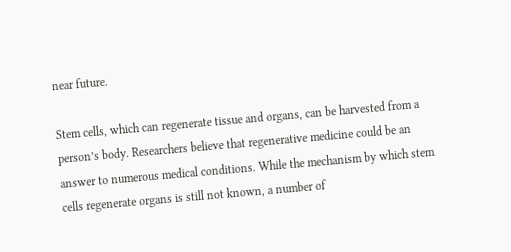near future.

Stem cells, which can regenerate tissue and organs, can be harvested from a person’s body. Researchers believe that regenerative medicine could be an answer to numerous medical conditions. While the mechanism by which stem cells regenerate organs is still not known, a number of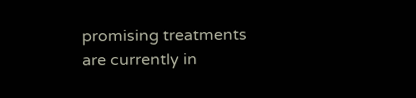promising treatments are currently in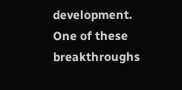development. One of these breakthroughs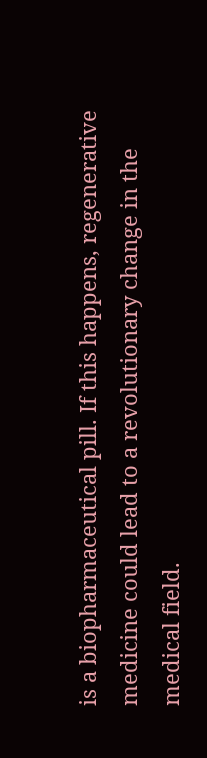is a biopharmaceutical pill. If this happens, regenerative medicine could lead to a revolutionary change in the medical field.